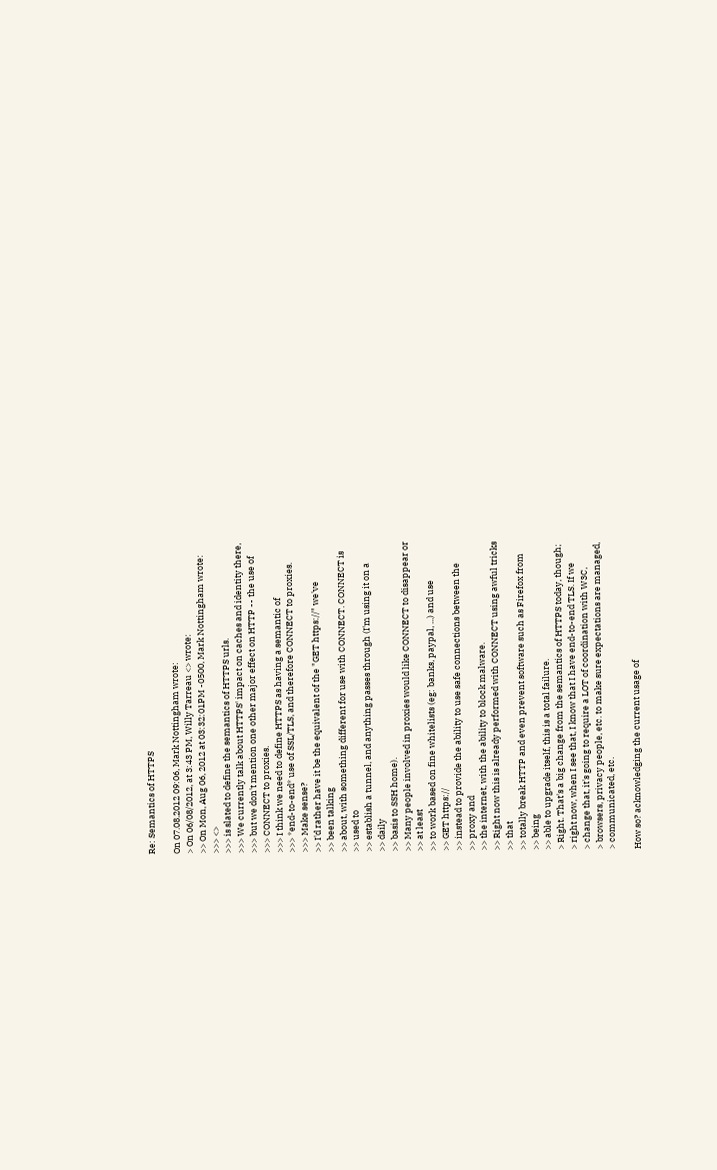Re: Semantics of HTTPS

On 07.08.2012 09:06, Mark Nottingham wrote:
> On 06/08/2012, at 3:43 PM, Willy Tarreau <> wrote:
>> On Mon, Aug 06, 2012 at 03:32:01PM -0500, Mark Nottingham wrote:
>>> <>
>>> is slated to define the semantics of HTTPS urls.
>>> We currently talk about HTTPS' impact on caches and identity there,
>>> but we don't mention one other major effect on HTTP -- the use of
>>> CONNECT to proxies.
>>> I think we need to define HTTPS as having a semantic of
>>> *end-to-end* use of SSL/TLS, and therefore CONNECT to proxies.
>>> Make sense?
>> I'd rather have it be the equivalent of the "GET https://" we've
>> been talking
>> about, with something different for use with CONNECT. CONNECT is
>> used to
>> establish a tunnel, and anything passes through (I'm using it on a
>> daily
>> basis to SSH home).
>> Many people involved in proxies would like CONNECT to disappear or
>> at least
>> to work based on fine whitelists (eg: banks, paypal, ...) and use
>> GET https://
>> instead to provide the ability to use safe connections between the
>> proxy and
>> the internet, with the ability to block malware.
>> Right now this is already performed with CONNECT using awful tricks
>> that
>> totally break HTTP and even prevent software such as Firefox from
>> being
>> able to upgrade itself, this is a total failure.
> Right. That's a big change from the semantics of HTTPS today, though;
> right now, when I see that, I know that I have end-to-end TLS. If we
> change that, it's going to require a LOT of coordination with W3C,
> browsers, privacy people, etc. to make sure expectations are managed,
> communicated, etc.

How so? acknowledging the current usage of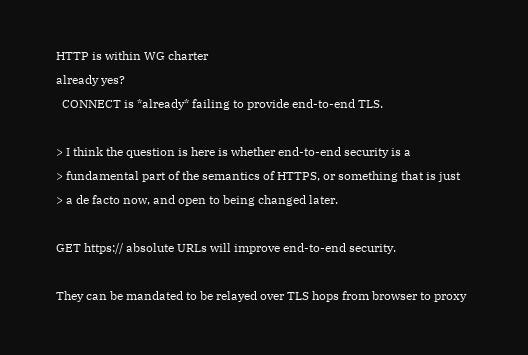HTTP is within WG charter
already yes?
  CONNECT is *already* failing to provide end-to-end TLS.

> I think the question is here is whether end-to-end security is a
> fundamental part of the semantics of HTTPS, or something that is just
> a de facto now, and open to being changed later.

GET https:// absolute URLs will improve end-to-end security.

They can be mandated to be relayed over TLS hops from browser to proxy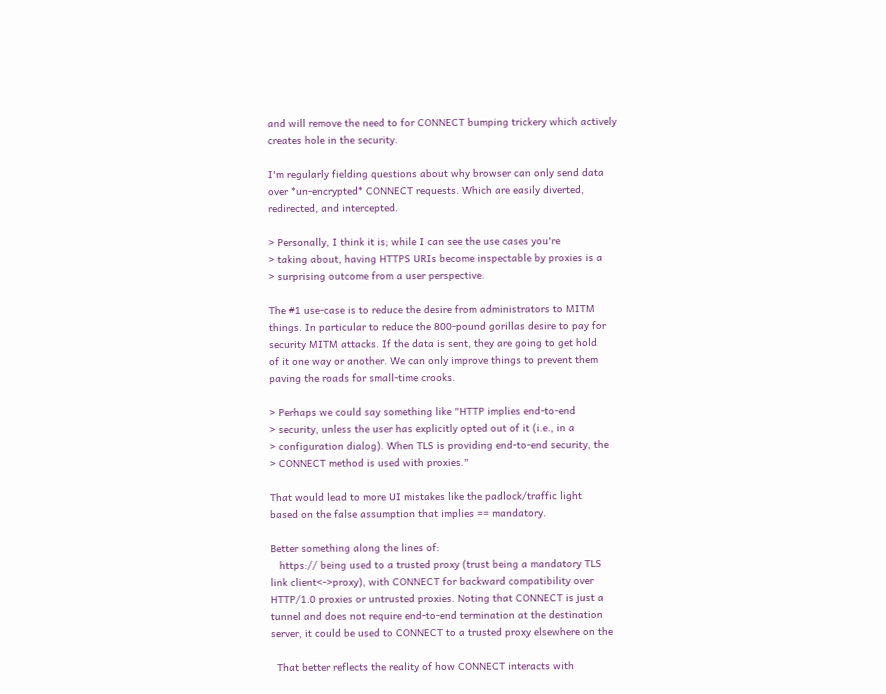and will remove the need to for CONNECT bumping trickery which actively
creates hole in the security.

I'm regularly fielding questions about why browser can only send data
over *un-encrypted* CONNECT requests. Which are easily diverted,
redirected, and intercepted.

> Personally, I think it is; while I can see the use cases you're
> taking about, having HTTPS URIs become inspectable by proxies is a
> surprising outcome from a user perspective.

The #1 use-case is to reduce the desire from administrators to MITM
things. In particular to reduce the 800-pound gorillas desire to pay for
security MITM attacks. If the data is sent, they are going to get hold
of it one way or another. We can only improve things to prevent them
paving the roads for small-time crooks.

> Perhaps we could say something like "HTTP implies end-to-end
> security, unless the user has explicitly opted out of it (i.e., in a
> configuration dialog). When TLS is providing end-to-end security, the
> CONNECT method is used with proxies."

That would lead to more UI mistakes like the padlock/traffic light
based on the false assumption that implies == mandatory.

Better something along the lines of:
   https:// being used to a trusted proxy (trust being a mandatory TLS
link client<->proxy), with CONNECT for backward compatibility over
HTTP/1.0 proxies or untrusted proxies. Noting that CONNECT is just a
tunnel and does not require end-to-end termination at the destination
server, it could be used to CONNECT to a trusted proxy elsewhere on the

  That better reflects the reality of how CONNECT interacts with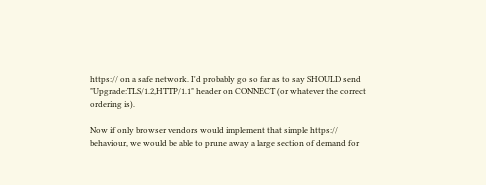https:// on a safe network. I'd probably go so far as to say SHOULD send
"Upgrade:TLS/1.2,HTTP/1.1" header on CONNECT (or whatever the correct
ordering is).

Now if only browser vendors would implement that simple https://
behaviour, we would be able to prune away a large section of demand for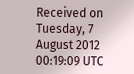Received on Tuesday, 7 August 2012 00:19:09 UTC